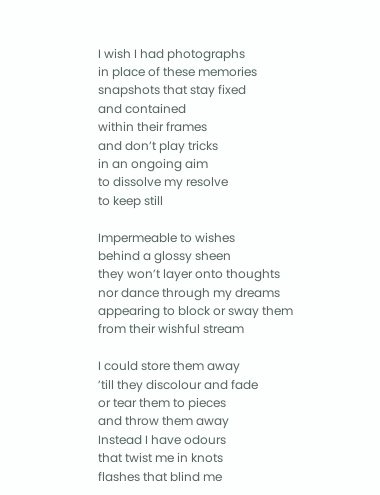I wish I had photographs
in place of these memories
snapshots that stay fixed
and contained
within their frames
and don’t play tricks
in an ongoing aim
to dissolve my resolve
to keep still

Impermeable to wishes
behind a glossy sheen
they won’t layer onto thoughts
nor dance through my dreams
appearing to block or sway them
from their wishful stream

I could store them away
’till they discolour and fade
or tear them to pieces
and throw them away
Instead I have odours
that twist me in knots
flashes that blind me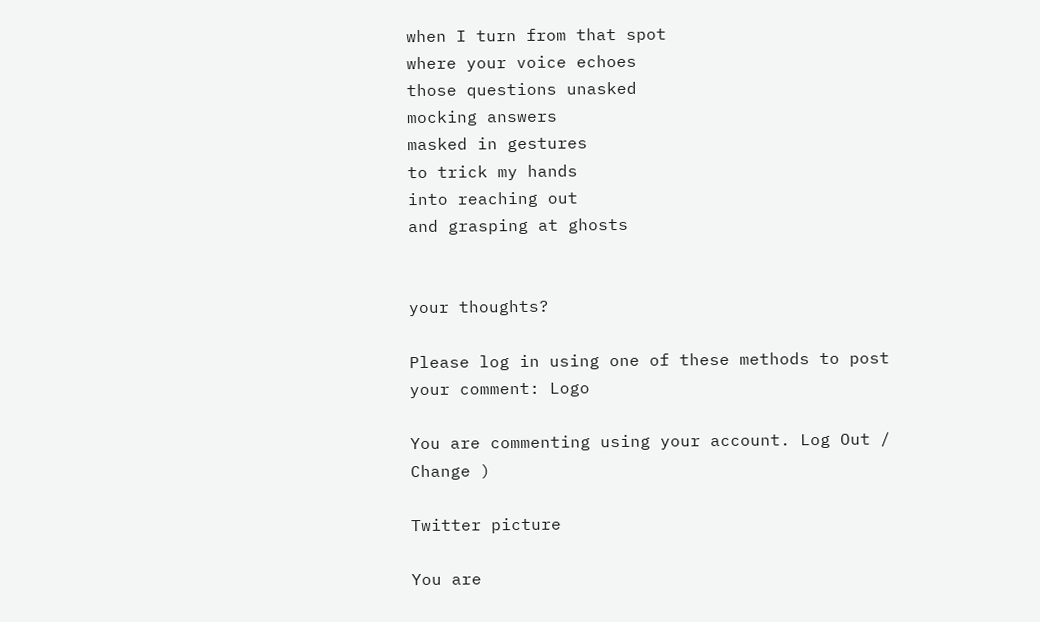when I turn from that spot
where your voice echoes
those questions unasked
mocking answers
masked in gestures
to trick my hands
into reaching out
and grasping at ghosts


your thoughts?

Please log in using one of these methods to post your comment: Logo

You are commenting using your account. Log Out / Change )

Twitter picture

You are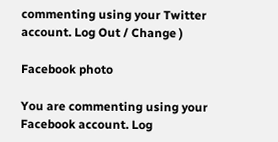commenting using your Twitter account. Log Out / Change )

Facebook photo

You are commenting using your Facebook account. Log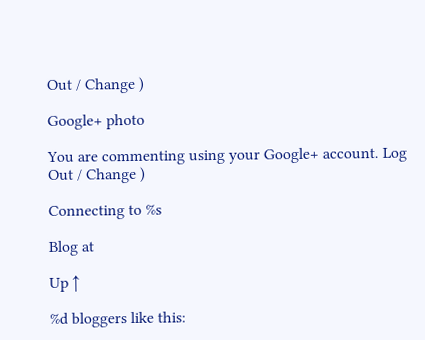Out / Change )

Google+ photo

You are commenting using your Google+ account. Log Out / Change )

Connecting to %s

Blog at

Up ↑

%d bloggers like this: